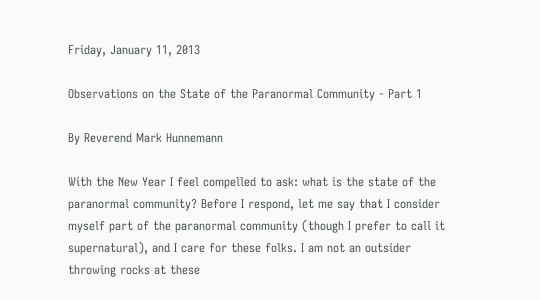Friday, January 11, 2013

Observations on the State of the Paranormal Community - Part 1

By Reverend Mark Hunnemann

With the New Year I feel compelled to ask: what is the state of the paranormal community? Before I respond, let me say that I consider myself part of the paranormal community (though I prefer to call it supernatural), and I care for these folks. I am not an outsider throwing rocks at these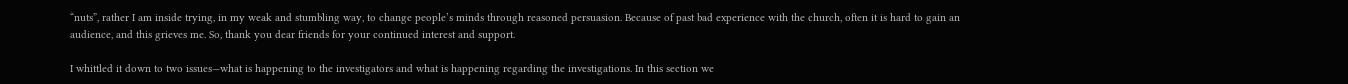“nuts”, rather I am inside trying, in my weak and stumbling way, to change people’s minds through reasoned persuasion. Because of past bad experience with the church, often it is hard to gain an audience, and this grieves me. So, thank you dear friends for your continued interest and support.

I whittled it down to two issues—what is happening to the investigators and what is happening regarding the investigations. In this section we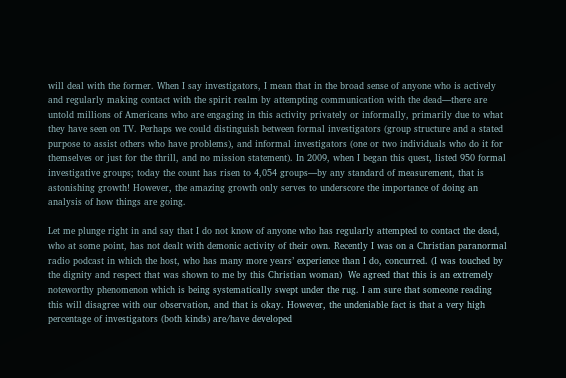will deal with the former. When I say investigators, I mean that in the broad sense of anyone who is actively and regularly making contact with the spirit realm by attempting communication with the dead—there are untold millions of Americans who are engaging in this activity privately or informally, primarily due to what they have seen on TV. Perhaps we could distinguish between formal investigators (group structure and a stated purpose to assist others who have problems), and informal investigators (one or two individuals who do it for themselves or just for the thrill, and no mission statement). In 2009, when I began this quest, listed 950 formal investigative groups; today the count has risen to 4,054 groups—by any standard of measurement, that is astonishing growth! However, the amazing growth only serves to underscore the importance of doing an analysis of how things are going.

Let me plunge right in and say that I do not know of anyone who has regularly attempted to contact the dead, who at some point, has not dealt with demonic activity of their own. Recently I was on a Christian paranormal radio podcast in which the host, who has many more years’ experience than I do, concurred. (I was touched by the dignity and respect that was shown to me by this Christian woman)  We agreed that this is an extremely noteworthy phenomenon which is being systematically swept under the rug. I am sure that someone reading this will disagree with our observation, and that is okay. However, the undeniable fact is that a very high percentage of investigators (both kinds) are/have developed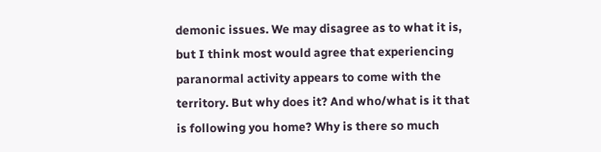demonic issues. We may disagree as to what it is, but I think most would agree that experiencing paranormal activity appears to come with the territory. But why does it? And who/what is it that is following you home? Why is there so much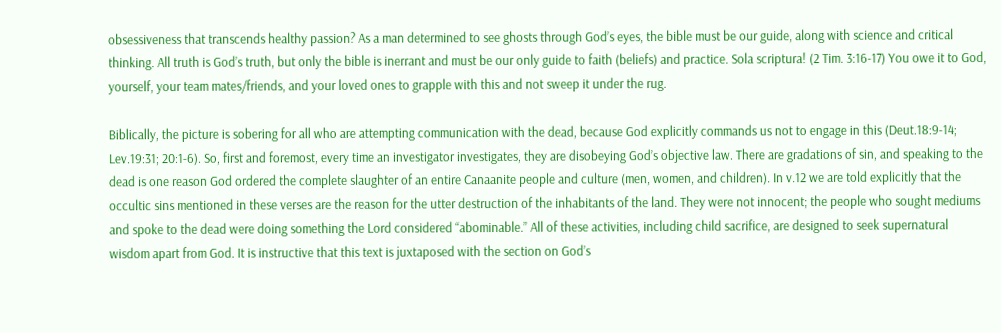obsessiveness that transcends healthy passion? As a man determined to see ghosts through God’s eyes, the bible must be our guide, along with science and critical thinking. All truth is God’s truth, but only the bible is inerrant and must be our only guide to faith (beliefs) and practice. Sola scriptura! (2 Tim. 3:16-17) You owe it to God, yourself, your team mates/friends, and your loved ones to grapple with this and not sweep it under the rug.

Biblically, the picture is sobering for all who are attempting communication with the dead, because God explicitly commands us not to engage in this (Deut.18:9-14; Lev.19:31; 20:1-6). So, first and foremost, every time an investigator investigates, they are disobeying God’s objective law. There are gradations of sin, and speaking to the dead is one reason God ordered the complete slaughter of an entire Canaanite people and culture (men, women, and children). In v.12 we are told explicitly that the occultic sins mentioned in these verses are the reason for the utter destruction of the inhabitants of the land. They were not innocent; the people who sought mediums and spoke to the dead were doing something the Lord considered “abominable.” All of these activities, including child sacrifice, are designed to seek supernatural wisdom apart from God. It is instructive that this text is juxtaposed with the section on God’s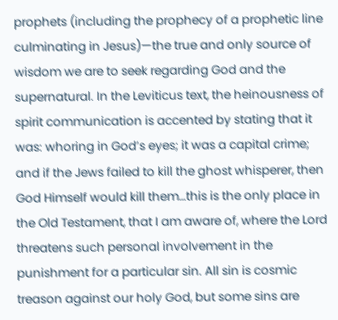prophets (including the prophecy of a prophetic line culminating in Jesus)—the true and only source of wisdom we are to seek regarding God and the supernatural. In the Leviticus text, the heinousness of spirit communication is accented by stating that it was: whoring in God’s eyes; it was a capital crime; and if the Jews failed to kill the ghost whisperer, then God Himself would kill them…this is the only place in the Old Testament, that I am aware of, where the Lord threatens such personal involvement in the punishment for a particular sin. All sin is cosmic treason against our holy God, but some sins are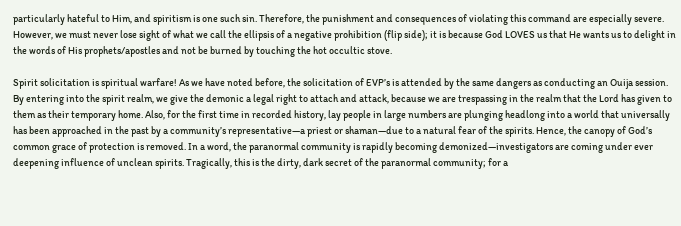particularly hateful to Him, and spiritism is one such sin. Therefore, the punishment and consequences of violating this command are especially severe. However, we must never lose sight of what we call the ellipsis of a negative prohibition (flip side); it is because God LOVES us that He wants us to delight in the words of His prophets/apostles and not be burned by touching the hot occultic stove.

Spirit solicitation is spiritual warfare! As we have noted before, the solicitation of EVP’s is attended by the same dangers as conducting an Ouija session. By entering into the spirit realm, we give the demonic a legal right to attach and attack, because we are trespassing in the realm that the Lord has given to them as their temporary home. Also, for the first time in recorded history, lay people in large numbers are plunging headlong into a world that universally has been approached in the past by a community’s representative—a priest or shaman—due to a natural fear of the spirits. Hence, the canopy of God’s common grace of protection is removed. In a word, the paranormal community is rapidly becoming demonized—investigators are coming under ever deepening influence of unclean spirits. Tragically, this is the dirty, dark secret of the paranormal community; for a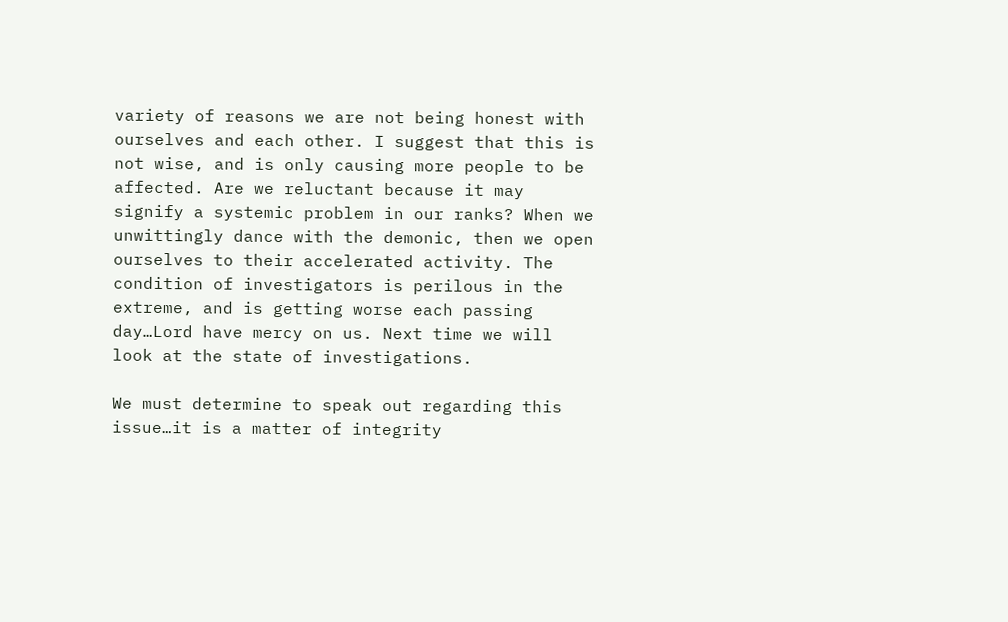variety of reasons we are not being honest with ourselves and each other. I suggest that this is not wise, and is only causing more people to be affected. Are we reluctant because it may signify a systemic problem in our ranks? When we unwittingly dance with the demonic, then we open ourselves to their accelerated activity. The condition of investigators is perilous in the extreme, and is getting worse each passing day…Lord have mercy on us. Next time we will look at the state of investigations.

We must determine to speak out regarding this issue…it is a matter of integrity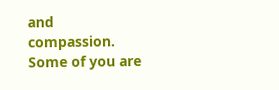and compassion.
Some of you are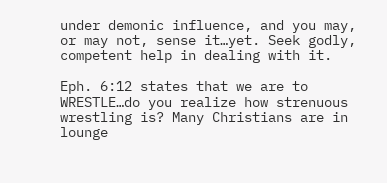under demonic influence, and you may, or may not, sense it…yet. Seek godly, competent help in dealing with it.

Eph. 6:12 states that we are to WRESTLE…do you realize how strenuous wrestling is? Many Christians are in lounge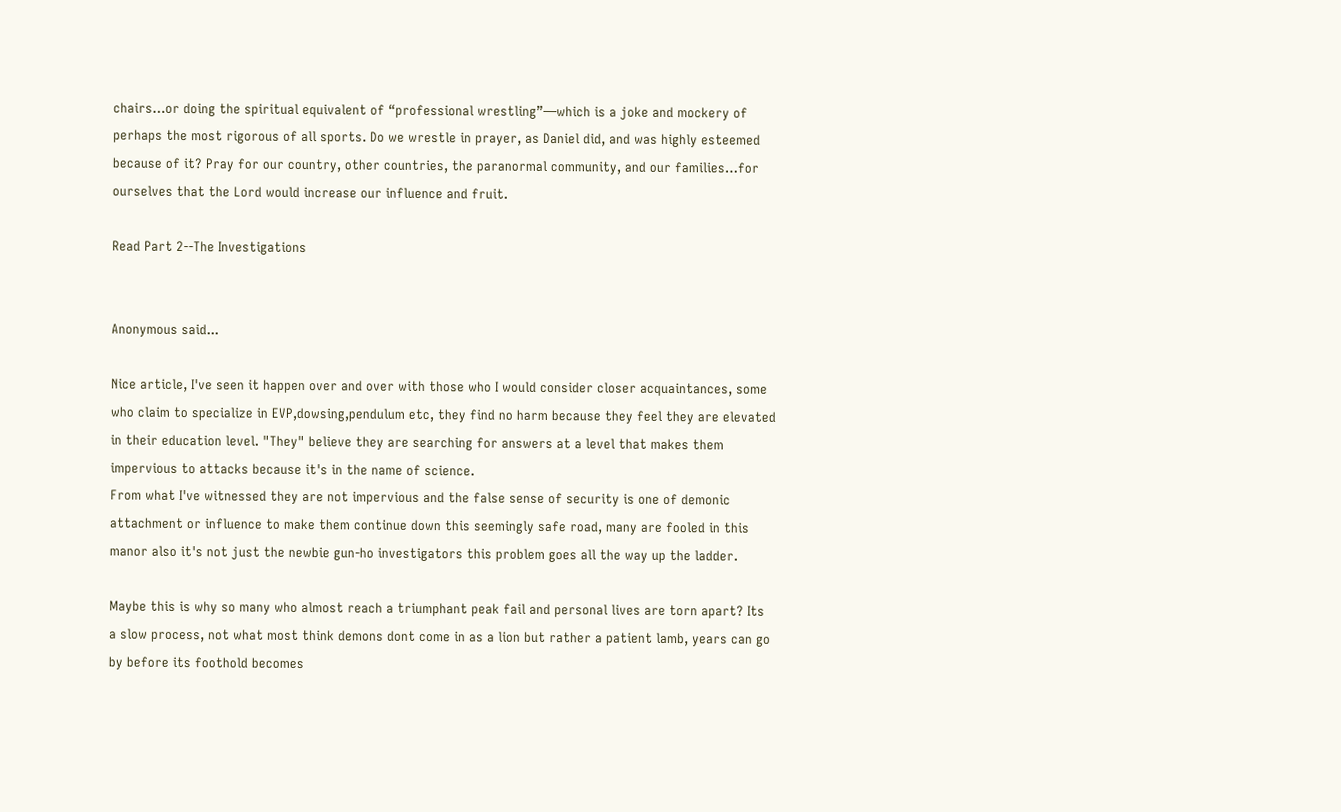chairs…or doing the spiritual equivalent of “professional wrestling”—which is a joke and mockery of perhaps the most rigorous of all sports. Do we wrestle in prayer, as Daniel did, and was highly esteemed because of it? Pray for our country, other countries, the paranormal community, and our families…for ourselves that the Lord would increase our influence and fruit.

Read Part 2--The Investigations


Anonymous said...

Nice article, I've seen it happen over and over with those who I would consider closer acquaintances, some who claim to specialize in EVP,dowsing,pendulum etc, they find no harm because they feel they are elevated in their education level. "They" believe they are searching for answers at a level that makes them impervious to attacks because it's in the name of science.
From what I've witnessed they are not impervious and the false sense of security is one of demonic attachment or influence to make them continue down this seemingly safe road, many are fooled in this manor also it's not just the newbie gun-ho investigators this problem goes all the way up the ladder.

Maybe this is why so many who almost reach a triumphant peak fail and personal lives are torn apart? Its a slow process, not what most think demons dont come in as a lion but rather a patient lamb, years can go by before its foothold becomes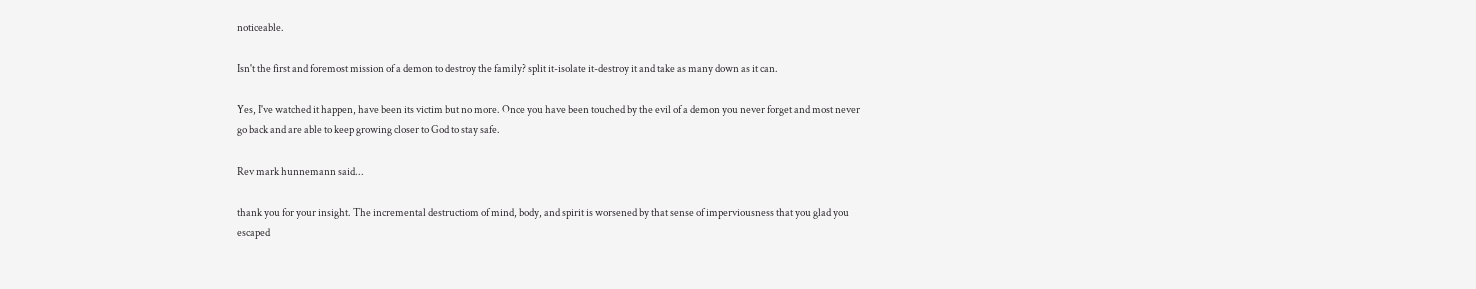noticeable.

Isn't the first and foremost mission of a demon to destroy the family? split it-isolate it-destroy it and take as many down as it can.

Yes, I've watched it happen, have been its victim but no more. Once you have been touched by the evil of a demon you never forget and most never go back and are able to keep growing closer to God to stay safe.

Rev mark hunnemann said...

thank you for your insight. The incremental destructiom of mind, body, and spirit is worsened by that sense of imperviousness that you glad you escaped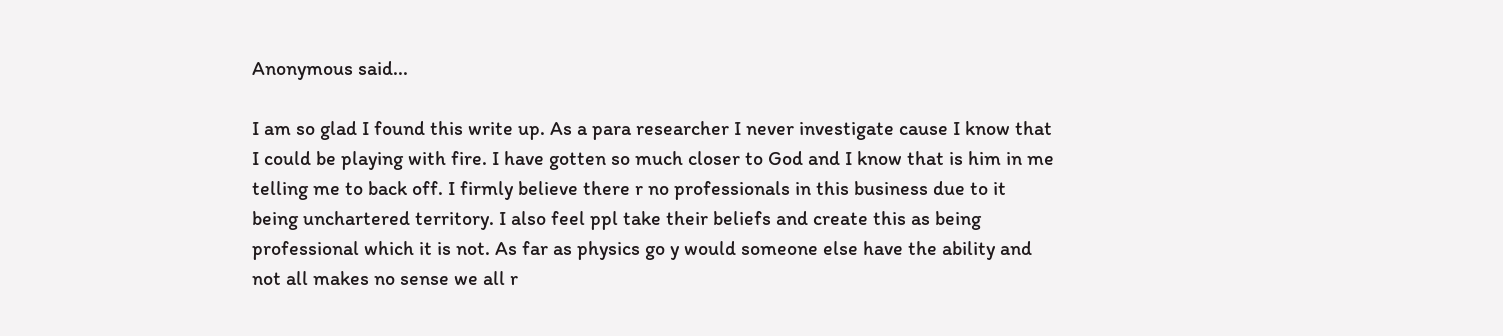Anonymous said...

I am so glad I found this write up. As a para researcher I never investigate cause I know that I could be playing with fire. I have gotten so much closer to God and I know that is him in me telling me to back off. I firmly believe there r no professionals in this business due to it being unchartered territory. I also feel ppl take their beliefs and create this as being professional which it is not. As far as physics go y would someone else have the ability and not all makes no sense we all r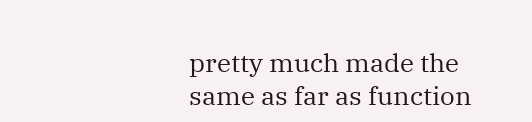pretty much made the same as far as function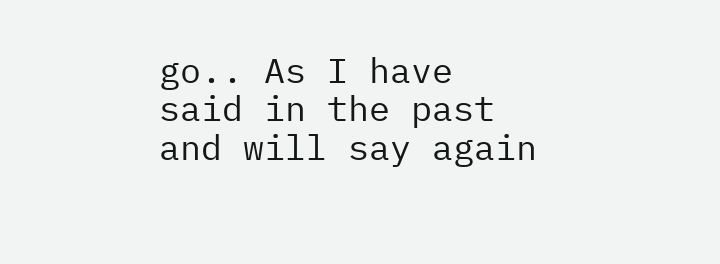go.. As I have said in the past and will say again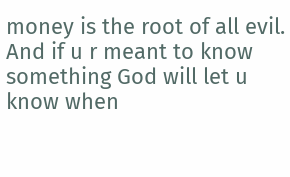money is the root of all evil. And if u r meant to know something God will let u know when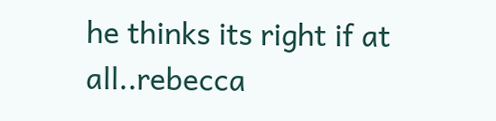he thinks its right if at all..rebecca